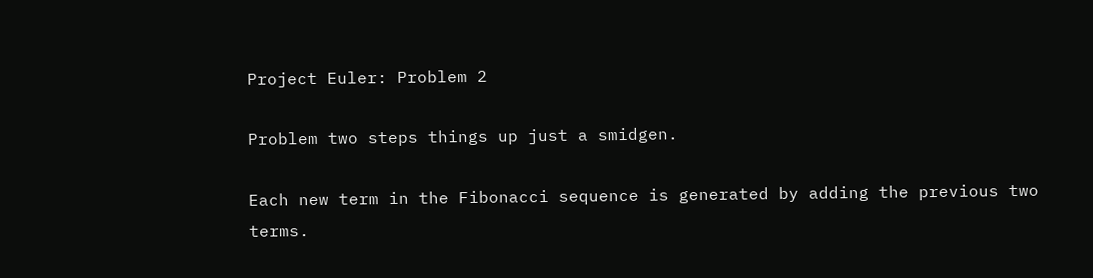Project Euler: Problem 2

Problem two steps things up just a smidgen.

Each new term in the Fibonacci sequence is generated by adding the previous two terms.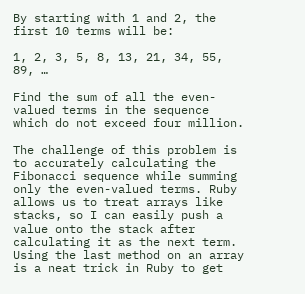By starting with 1 and 2, the first 10 terms will be:

1, 2, 3, 5, 8, 13, 21, 34, 55, 89, …

Find the sum of all the even-valued terms in the sequence which do not exceed four million.

The challenge of this problem is to accurately calculating the Fibonacci sequence while summing only the even-valued terms. Ruby allows us to treat arrays like stacks, so I can easily push a value onto the stack after calculating it as the next term. Using the last method on an array is a neat trick in Ruby to get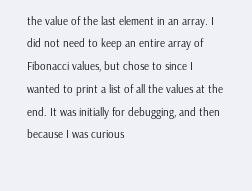the value of the last element in an array. I did not need to keep an entire array of Fibonacci values, but chose to since I wanted to print a list of all the values at the end. It was initially for debugging, and then because I was curious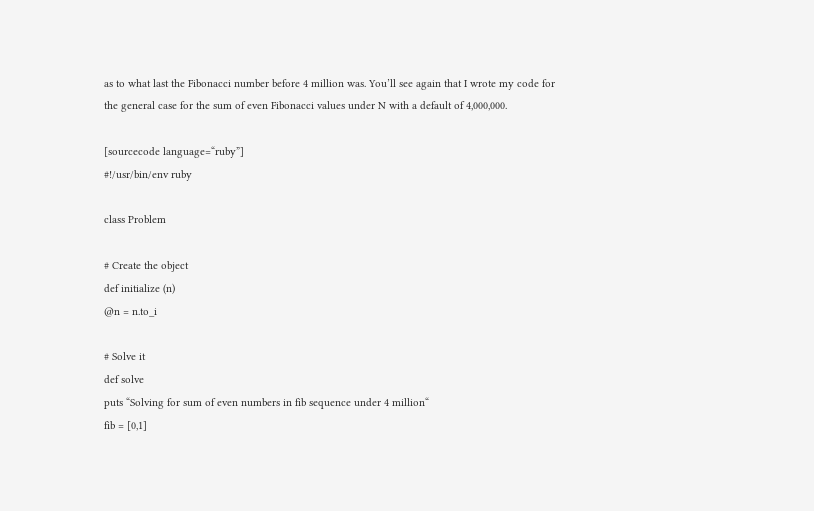as to what last the Fibonacci number before 4 million was. You’ll see again that I wrote my code for the general case for the sum of even Fibonacci values under N with a default of 4,000,000.

[sourcecode language=“ruby”]
#!/usr/bin/env ruby

class Problem

# Create the object
def initialize (n)
@n = n.to_i

# Solve it
def solve
puts “Solving for sum of even numbers in fib sequence under 4 million“
fib = [0,1]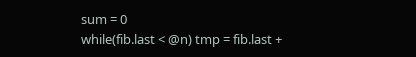sum = 0
while(fib.last < @n) tmp = fib.last +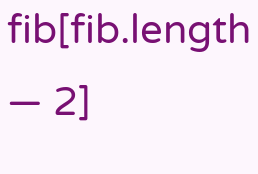fib[fib.length — 2]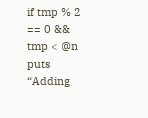if tmp % 2 == 0 && tmp < @n puts “Adding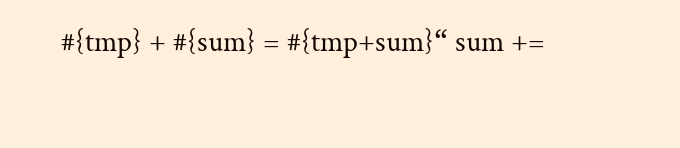#{tmp} + #{sum} = #{tmp+sum}“ sum +=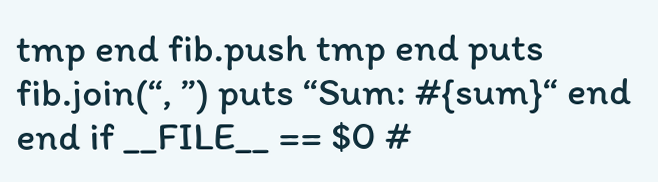tmp end fib.push tmp end puts fib.join(“, ”) puts “Sum: #{sum}“ end end if __FILE__ == $0 #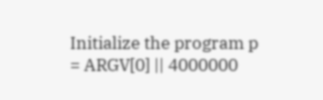Initialize the program p = ARGV[0] || 4000000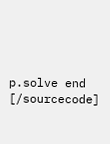p.solve end [/sourcecode]